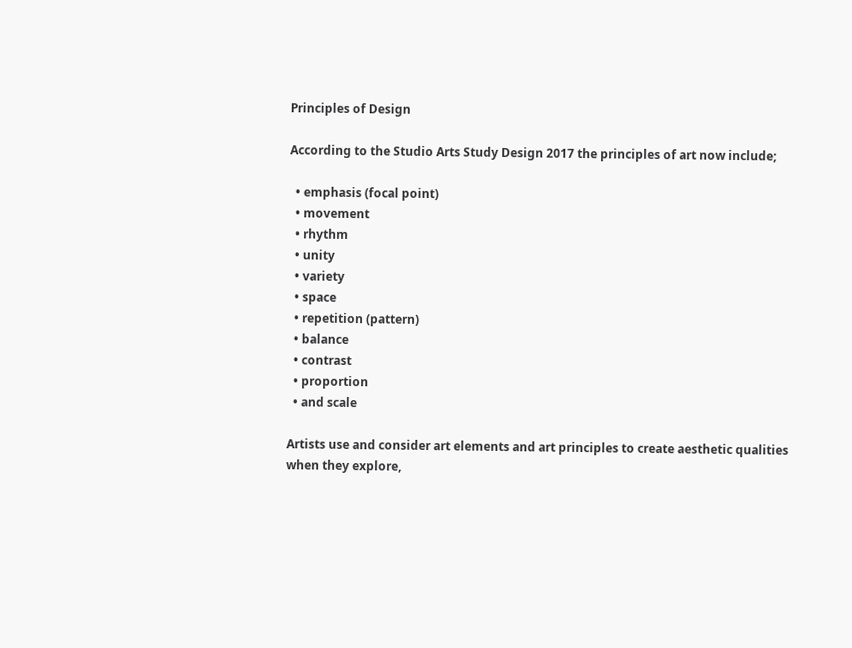Principles of Design

According to the Studio Arts Study Design 2017 the principles of art now include;

  • emphasis (focal point)
  • movement
  • rhythm
  • unity
  • variety
  • space
  • repetition (pattern)
  • balance
  • contrast
  • proportion
  • and scale

Artists use and consider art elements and art principles to create aesthetic qualities when they explore,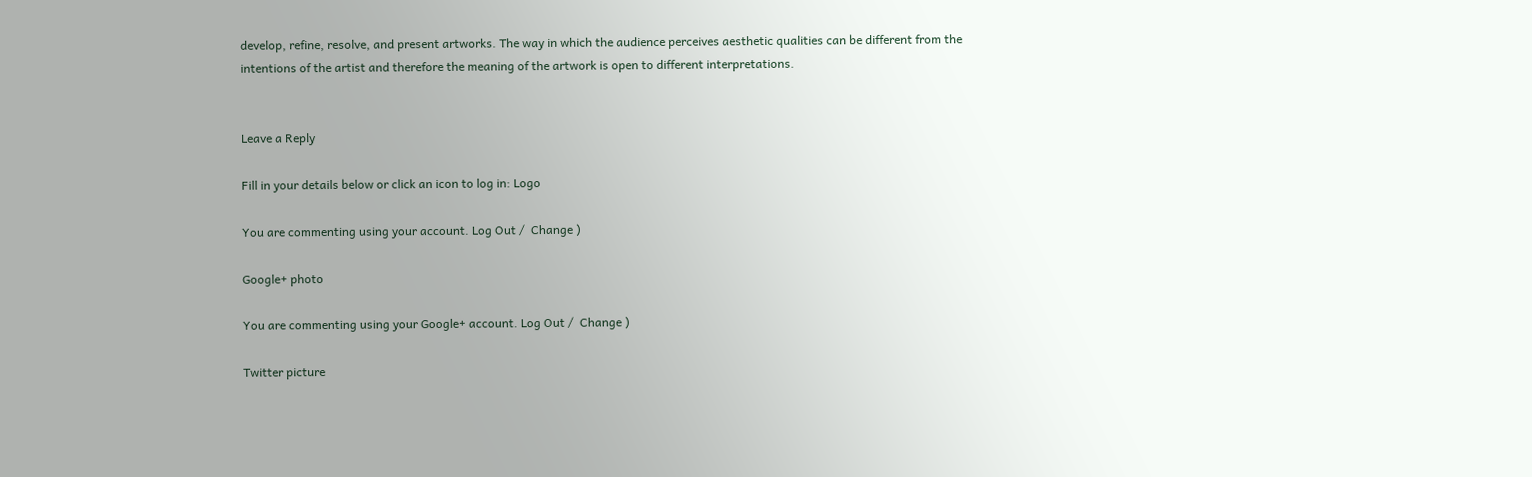develop, refine, resolve, and present artworks. The way in which the audience perceives aesthetic qualities can be different from the intentions of the artist and therefore the meaning of the artwork is open to different interpretations.


Leave a Reply

Fill in your details below or click an icon to log in: Logo

You are commenting using your account. Log Out /  Change )

Google+ photo

You are commenting using your Google+ account. Log Out /  Change )

Twitter picture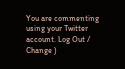You are commenting using your Twitter account. Log Out /  Change )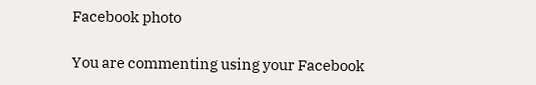Facebook photo

You are commenting using your Facebook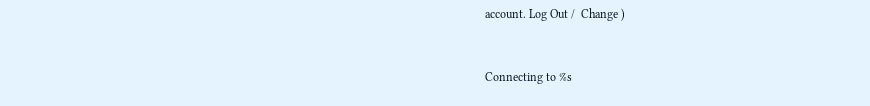account. Log Out /  Change )


Connecting to %s